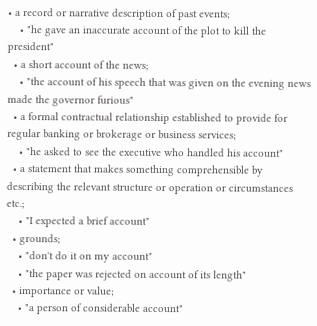• a record or narrative description of past events;
    • "he gave an inaccurate account of the plot to kill the president"
  • a short account of the news;
    • "the account of his speech that was given on the evening news made the governor furious"
  • a formal contractual relationship established to provide for regular banking or brokerage or business services;
    • "he asked to see the executive who handled his account"
  • a statement that makes something comprehensible by describing the relevant structure or operation or circumstances etc.;
    • "I expected a brief account"
  • grounds;
    • "don't do it on my account"
    • "the paper was rejected on account of its length"
  • importance or value;
    • "a person of considerable account"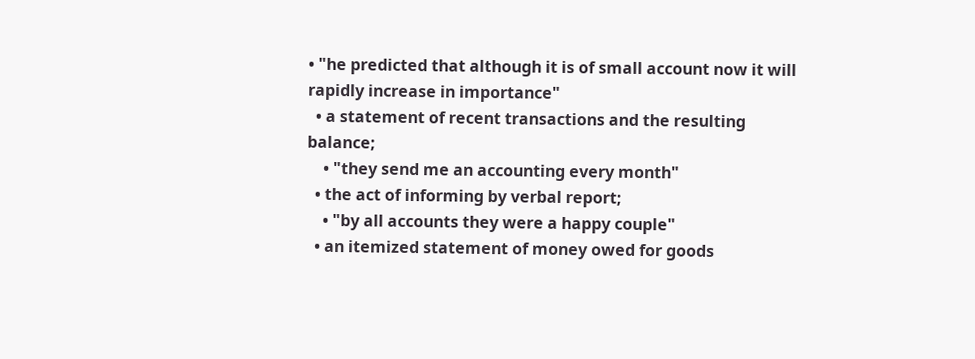• "he predicted that although it is of small account now it will rapidly increase in importance"
  • a statement of recent transactions and the resulting balance;
    • "they send me an accounting every month"
  • the act of informing by verbal report;
    • "by all accounts they were a happy couple"
  • an itemized statement of money owed for goods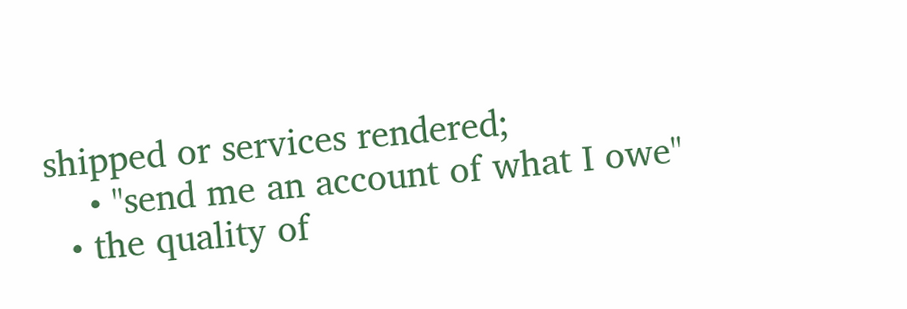shipped or services rendered;
    • "send me an account of what I owe"
  • the quality of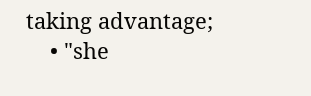taking advantage;
    • "she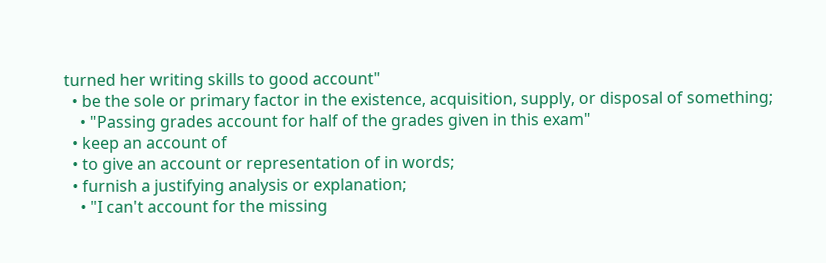turned her writing skills to good account"
  • be the sole or primary factor in the existence, acquisition, supply, or disposal of something;
    • "Passing grades account for half of the grades given in this exam"
  • keep an account of
  • to give an account or representation of in words;
  • furnish a justifying analysis or explanation;
    • "I can't account for the missing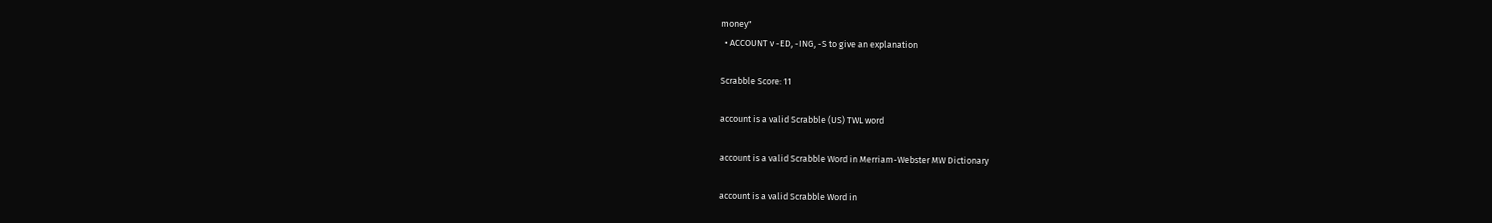money"
  • ACCOUNT v -ED, -ING, -S to give an explanation

Scrabble Score: 11

account is a valid Scrabble (US) TWL word

account is a valid Scrabble Word in Merriam-Webster MW Dictionary

account is a valid Scrabble Word in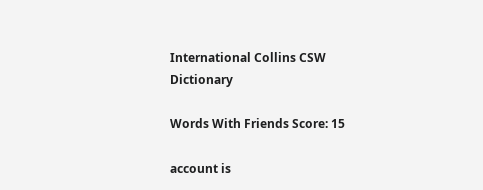International Collins CSW Dictionary

Words With Friends Score: 15

account is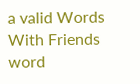a valid Words With Friends word